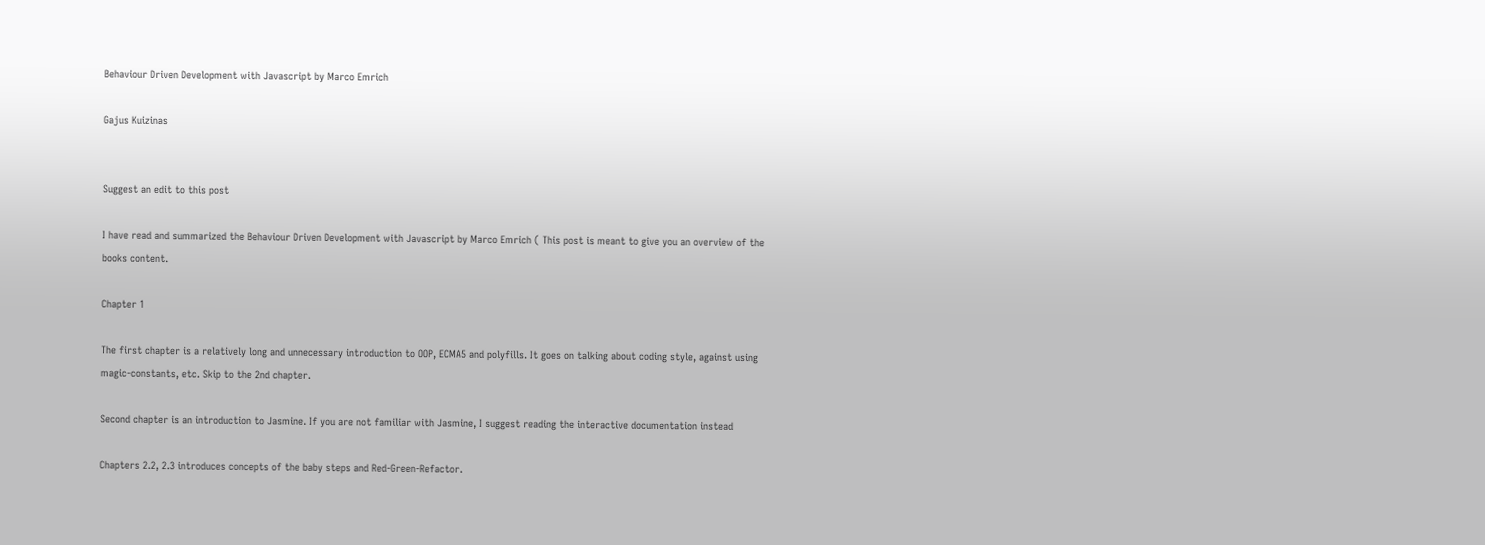Behaviour Driven Development with Javascript by Marco Emrich

Gajus Kuizinas


Suggest an edit to this post

I have read and summarized the Behaviour Driven Development with Javascript by Marco Emrich ( This post is meant to give you an overview of the books content.

Chapter 1

The first chapter is a relatively long and unnecessary introduction to OOP, ECMA5 and polyfills. It goes on talking about coding style, against using magic-constants, etc. Skip to the 2nd chapter.

Second chapter is an introduction to Jasmine. If you are not familiar with Jasmine, I suggest reading the interactive documentation instead

Chapters 2.2, 2.3 introduces concepts of the baby steps and Red-Green-Refactor.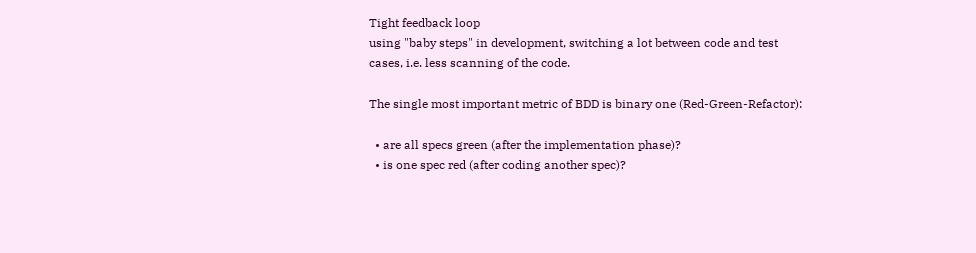Tight feedback loop
using "baby steps" in development, switching a lot between code and test cases, i.e. less scanning of the code.

The single most important metric of BDD is binary one (Red-Green-Refactor):

  • are all specs green (after the implementation phase)?
  • is one spec red (after coding another spec)?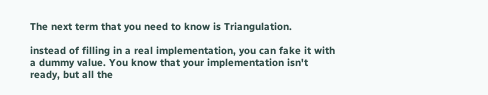The next term that you need to know is Triangulation.

instead of filling in a real implementation, you can fake it with a dummy value. You know that your implementation isn't ready, but all the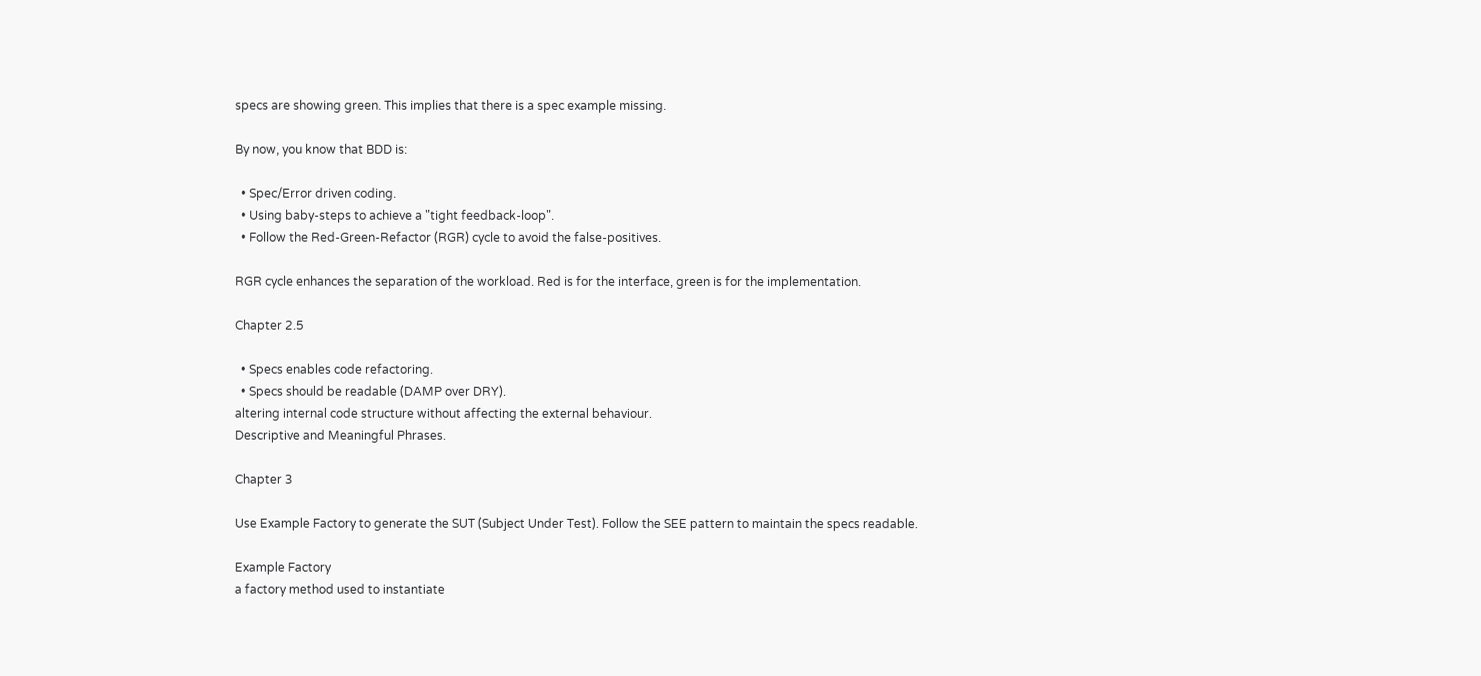specs are showing green. This implies that there is a spec example missing.

By now, you know that BDD is:

  • Spec/Error driven coding.
  • Using baby-steps to achieve a "tight feedback-loop".
  • Follow the Red-Green-Refactor (RGR) cycle to avoid the false-positives.

RGR cycle enhances the separation of the workload. Red is for the interface, green is for the implementation.

Chapter 2.5

  • Specs enables code refactoring.
  • Specs should be readable (DAMP over DRY).
altering internal code structure without affecting the external behaviour.
Descriptive and Meaningful Phrases.

Chapter 3

Use Example Factory to generate the SUT (Subject Under Test). Follow the SEE pattern to maintain the specs readable.

Example Factory
a factory method used to instantiate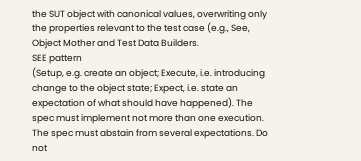the SUT object with canonical values, overwriting only the properties relevant to the test case (e.g., See, Object Mother and Test Data Builders.
SEE pattern
(Setup, e.g. create an object; Execute, i.e. introducing change to the object state; Expect, i.e. state an expectation of what should have happened). The spec must implement not more than one execution. The spec must abstain from several expectations. Do not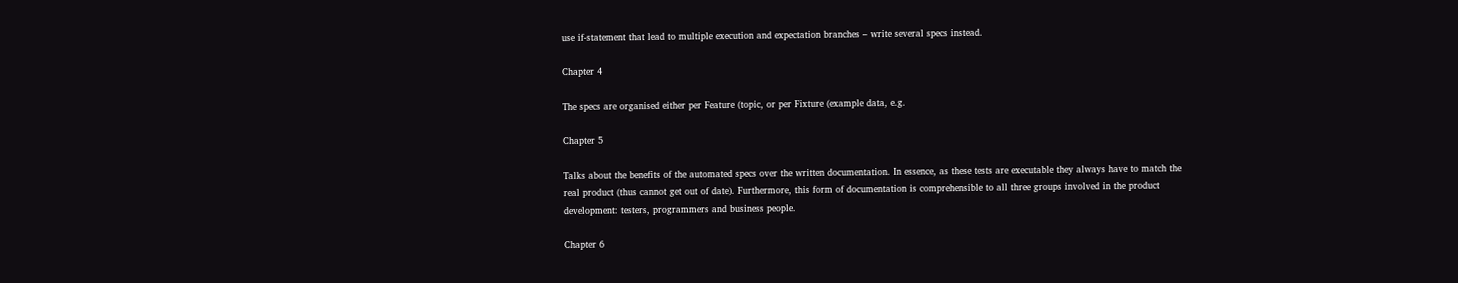use if-statement that lead to multiple execution and expectation branches – write several specs instead.

Chapter 4

The specs are organised either per Feature (topic, or per Fixture (example data, e.g.

Chapter 5

Talks about the benefits of the automated specs over the written documentation. In essence, as these tests are executable they always have to match the real product (thus cannot get out of date). Furthermore, this form of documentation is comprehensible to all three groups involved in the product development: testers, programmers and business people.

Chapter 6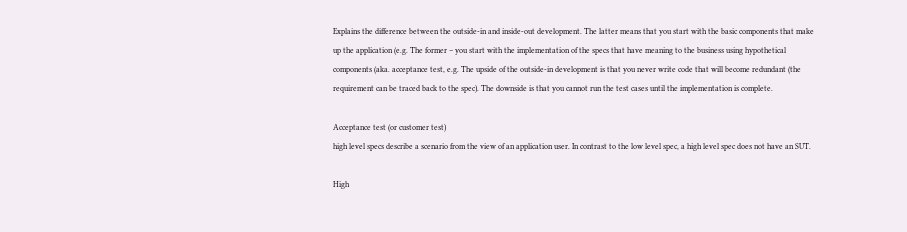Explains the difference between the outside-in and inside-out development. The latter means that you start with the basic components that make up the application (e.g. The former – you start with the implementation of the specs that have meaning to the business using hypothetical components (aka. acceptance test, e.g. The upside of the outside-in development is that you never write code that will become redundant (the requirement can be traced back to the spec). The downside is that you cannot run the test cases until the implementation is complete.

Acceptance test (or customer test)
high level specs describe a scenario from the view of an application user. In contrast to the low level spec, a high level spec does not have an SUT.

High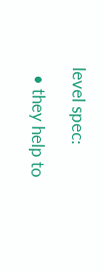level spec:

  • they help to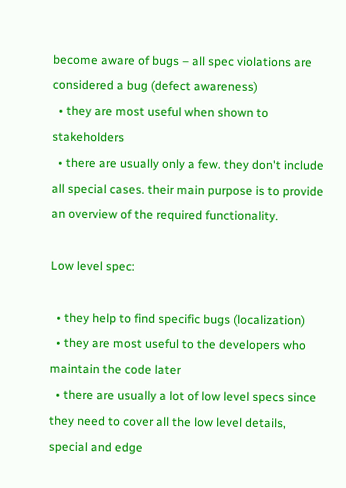become aware of bugs – all spec violations are considered a bug (defect awareness)
  • they are most useful when shown to stakeholders
  • there are usually only a few. they don't include all special cases. their main purpose is to provide an overview of the required functionality.

Low level spec:

  • they help to find specific bugs (localization)
  • they are most useful to the developers who maintain the code later
  • there are usually a lot of low level specs since they need to cover all the low level details, special and edge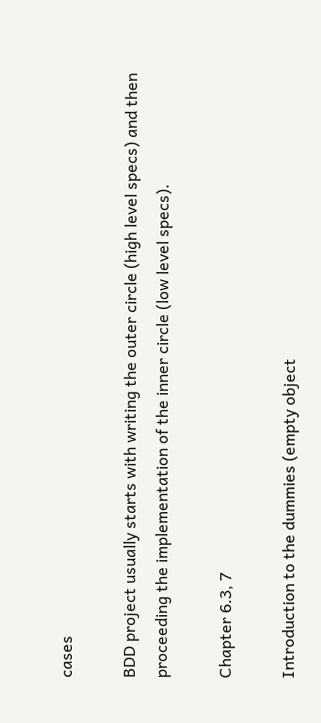cases

BDD project usually starts with writing the outer circle (high level specs) and then proceeding the implementation of the inner circle (low level specs).

Chapter 6.3, 7

Introduction to the dummies (empty object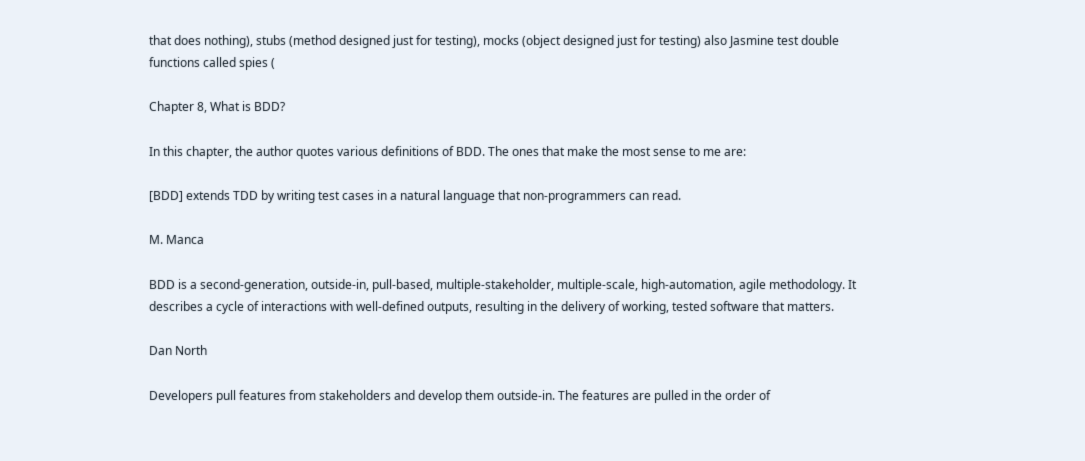that does nothing), stubs (method designed just for testing), mocks (object designed just for testing) also Jasmine test double functions called spies (

Chapter 8, What is BDD?

In this chapter, the author quotes various definitions of BDD. The ones that make the most sense to me are:

[BDD] extends TDD by writing test cases in a natural language that non-programmers can read.

M. Manca

BDD is a second-generation, outside-in, pull-based, multiple-stakeholder, multiple-scale, high-automation, agile methodology. It describes a cycle of interactions with well-defined outputs, resulting in the delivery of working, tested software that matters.

Dan North

Developers pull features from stakeholders and develop them outside-in. The features are pulled in the order of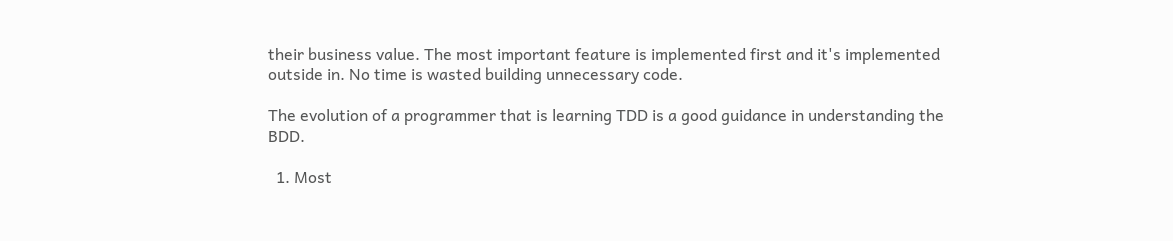their business value. The most important feature is implemented first and it's implemented outside in. No time is wasted building unnecessary code.

The evolution of a programmer that is learning TDD is a good guidance in understanding the BDD.

  1. Most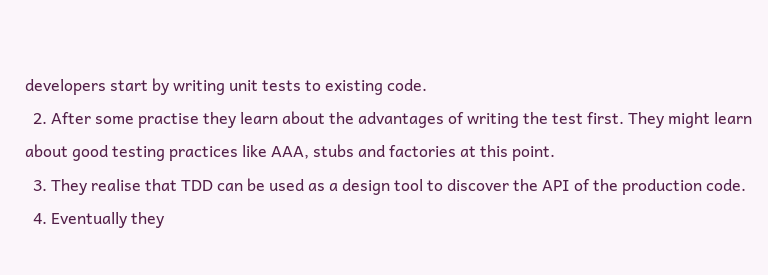developers start by writing unit tests to existing code.
  2. After some practise they learn about the advantages of writing the test first. They might learn about good testing practices like AAA, stubs and factories at this point.
  3. They realise that TDD can be used as a design tool to discover the API of the production code.
  4. Eventually they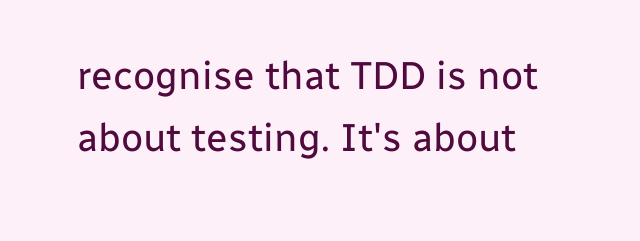recognise that TDD is not about testing. It's about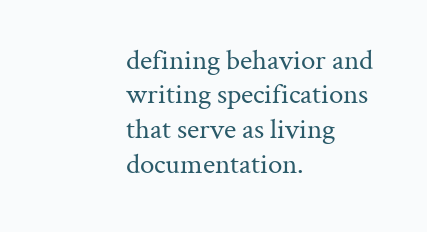defining behavior and writing specifications that serve as living documentation.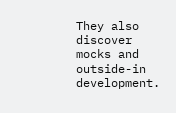They also discover mocks and outside-in development.